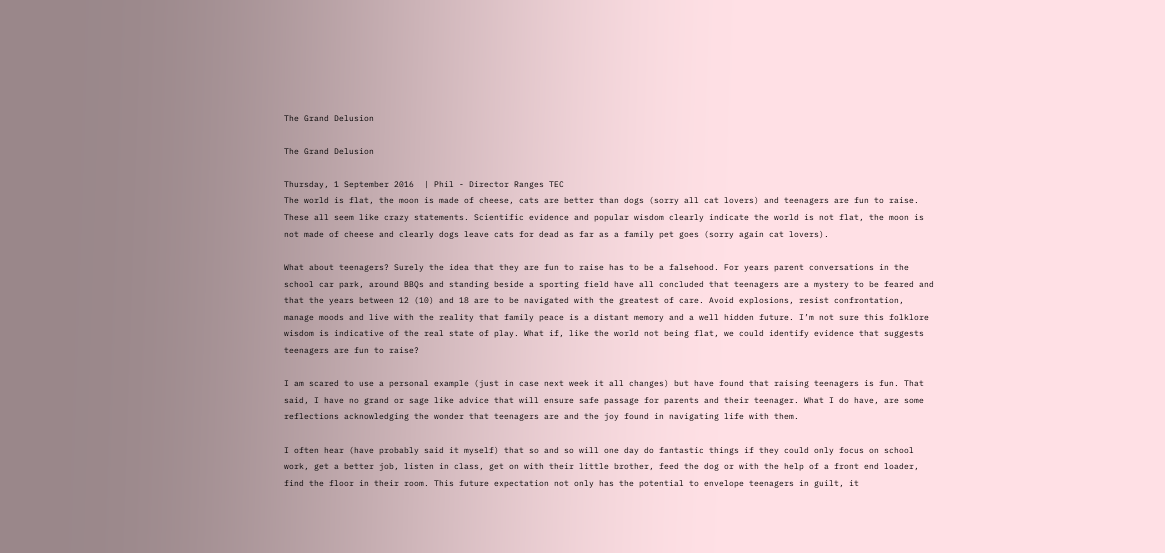The Grand Delusion

The Grand Delusion

Thursday, 1 September 2016  | Phil - Director Ranges TEC
The world is flat, the moon is made of cheese, cats are better than dogs (sorry all cat lovers) and teenagers are fun to raise. These all seem like crazy statements. Scientific evidence and popular wisdom clearly indicate the world is not flat, the moon is not made of cheese and clearly dogs leave cats for dead as far as a family pet goes (sorry again cat lovers).

What about teenagers? Surely the idea that they are fun to raise has to be a falsehood. For years parent conversations in the school car park, around BBQs and standing beside a sporting field have all concluded that teenagers are a mystery to be feared and that the years between 12 (10) and 18 are to be navigated with the greatest of care. Avoid explosions, resist confrontation, manage moods and live with the reality that family peace is a distant memory and a well hidden future. I’m not sure this folklore wisdom is indicative of the real state of play. What if, like the world not being flat, we could identify evidence that suggests teenagers are fun to raise?

I am scared to use a personal example (just in case next week it all changes) but have found that raising teenagers is fun. That said, I have no grand or sage like advice that will ensure safe passage for parents and their teenager. What I do have, are some reflections acknowledging the wonder that teenagers are and the joy found in navigating life with them.

I often hear (have probably said it myself) that so and so will one day do fantastic things if they could only focus on school work, get a better job, listen in class, get on with their little brother, feed the dog or with the help of a front end loader, find the floor in their room. This future expectation not only has the potential to envelope teenagers in guilt, it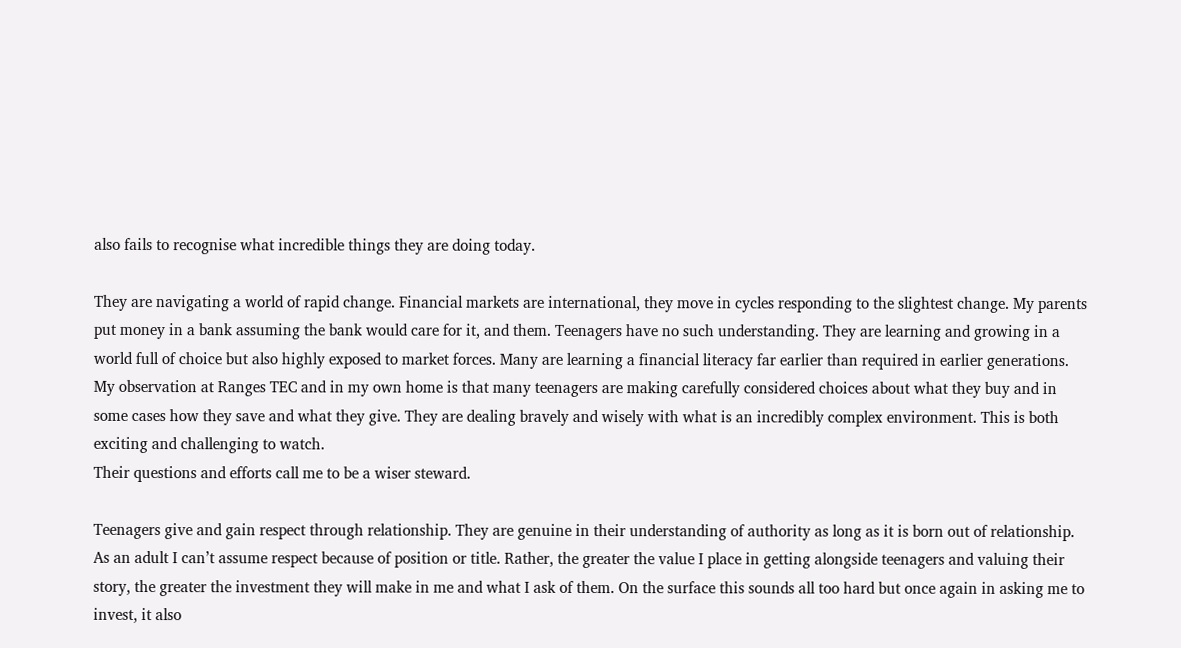also fails to recognise what incredible things they are doing today.

They are navigating a world of rapid change. Financial markets are international, they move in cycles responding to the slightest change. My parents put money in a bank assuming the bank would care for it, and them. Teenagers have no such understanding. They are learning and growing in a world full of choice but also highly exposed to market forces. Many are learning a financial literacy far earlier than required in earlier generations. My observation at Ranges TEC and in my own home is that many teenagers are making carefully considered choices about what they buy and in some cases how they save and what they give. They are dealing bravely and wisely with what is an incredibly complex environment. This is both exciting and challenging to watch.
Their questions and efforts call me to be a wiser steward.

Teenagers give and gain respect through relationship. They are genuine in their understanding of authority as long as it is born out of relationship. As an adult I can’t assume respect because of position or title. Rather, the greater the value I place in getting alongside teenagers and valuing their story, the greater the investment they will make in me and what I ask of them. On the surface this sounds all too hard but once again in asking me to invest, it also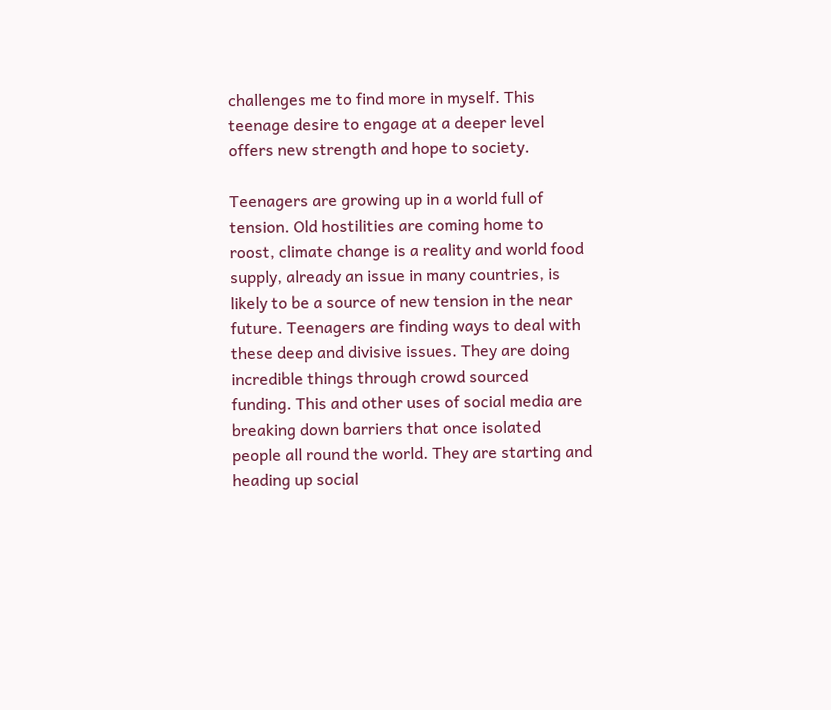challenges me to find more in myself. This teenage desire to engage at a deeper level offers new strength and hope to society.

Teenagers are growing up in a world full of tension. Old hostilities are coming home to roost, climate change is a reality and world food supply, already an issue in many countries, is likely to be a source of new tension in the near future. Teenagers are finding ways to deal with these deep and divisive issues. They are doing incredible things through crowd sourced funding. This and other uses of social media are breaking down barriers that once isolated people all round the world. They are starting and heading up social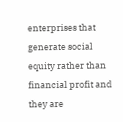enterprises that generate social equity rather than financial profit and they are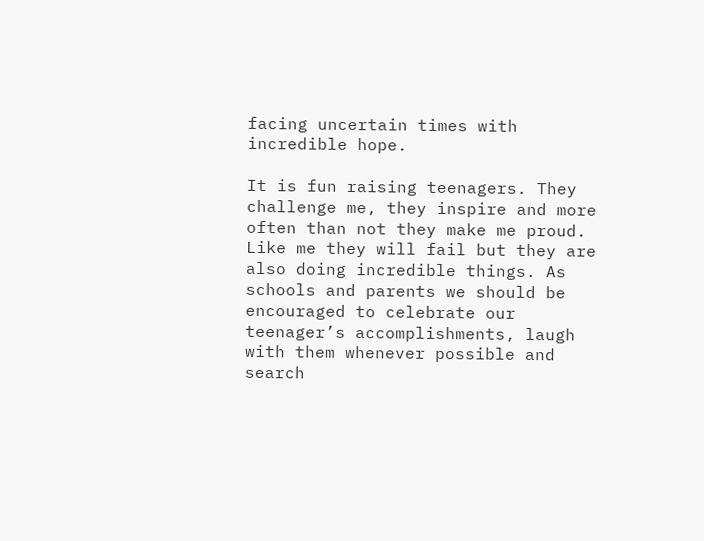facing uncertain times with incredible hope.

It is fun raising teenagers. They challenge me, they inspire and more often than not they make me proud. Like me they will fail but they are also doing incredible things. As schools and parents we should be encouraged to celebrate our teenager’s accomplishments, laugh with them whenever possible and search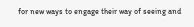for new ways to engage their way of seeing and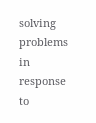solving problems in response to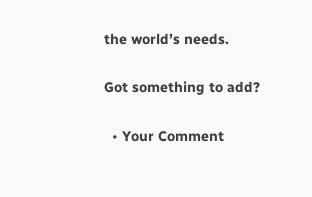the world’s needs.

Got something to add?

  • Your Comment